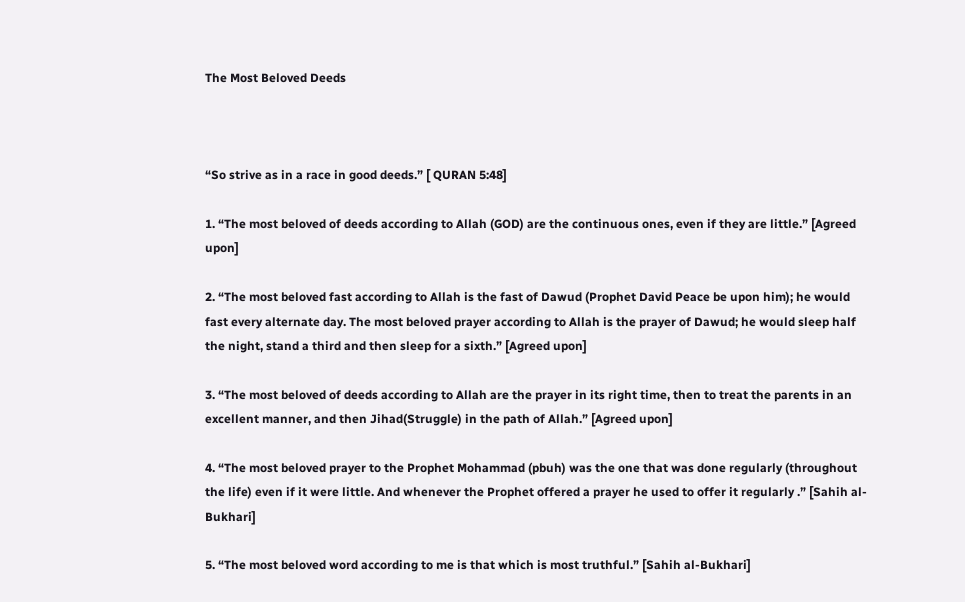The Most Beloved Deeds



“So strive as in a race in good deeds.” [ QURAN 5:48]

1. “The most beloved of deeds according to Allah (GOD) are the continuous ones, even if they are little.” [Agreed upon]

2. “The most beloved fast according to Allah is the fast of Dawud (Prophet David Peace be upon him); he would fast every alternate day. The most beloved prayer according to Allah is the prayer of Dawud; he would sleep half the night, stand a third and then sleep for a sixth.” [Agreed upon]

3. “The most beloved of deeds according to Allah are the prayer in its right time, then to treat the parents in an excellent manner, and then Jihad(Struggle) in the path of Allah.” [Agreed upon]

4. “The most beloved prayer to the Prophet Mohammad (pbuh) was the one that was done regularly (throughout the life) even if it were little. And whenever the Prophet offered a prayer he used to offer it regularly .” [Sahih al-Bukhari]

5. “The most beloved word according to me is that which is most truthful.” [Sahih al-Bukhari]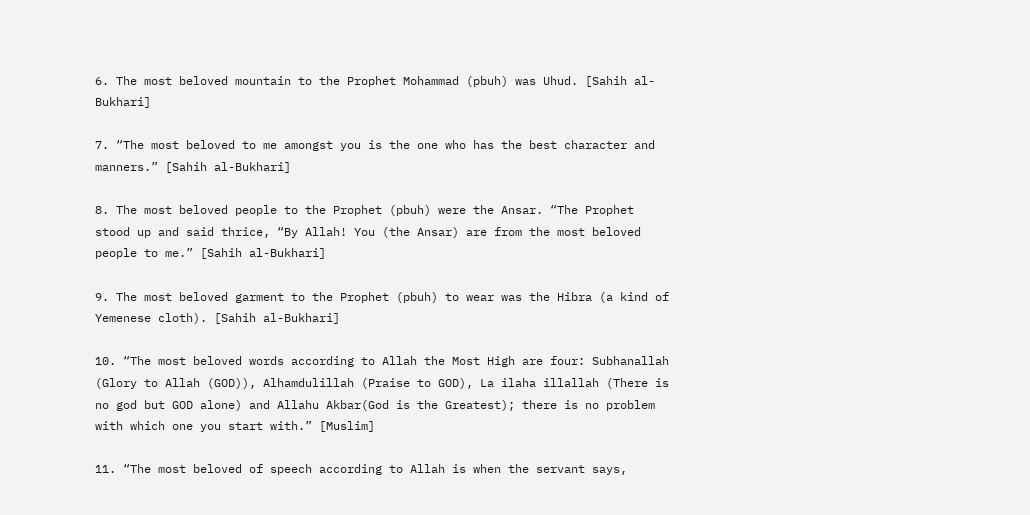6. The most beloved mountain to the Prophet Mohammad (pbuh) was Uhud. [Sahih al-Bukhari]

7. “The most beloved to me amongst you is the one who has the best character and manners.” [Sahih al-Bukhari]

8. The most beloved people to the Prophet (pbuh) were the Ansar. “The Prophet stood up and said thrice, “By Allah! You (the Ansar) are from the most beloved people to me.” [Sahih al-Bukhari]

9. The most beloved garment to the Prophet (pbuh) to wear was the Hibra (a kind of Yemenese cloth). [Sahih al-Bukhari]

10. “The most beloved words according to Allah the Most High are four: Subhanallah (Glory to Allah (GOD)), Alhamdulillah (Praise to GOD), La ilaha illallah (There is no god but GOD alone) and Allahu Akbar(God is the Greatest); there is no problem with which one you start with.” [Muslim]

11. “The most beloved of speech according to Allah is when the servant says,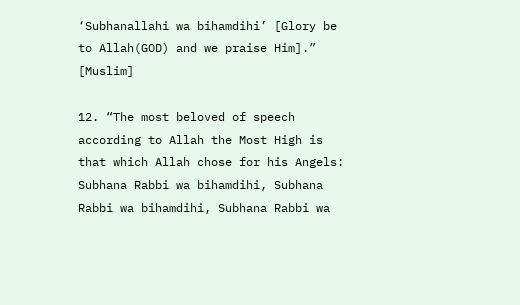‘Subhanallahi wa bihamdihi’ [Glory be to Allah(GOD) and we praise Him].” [Muslim]

12. “The most beloved of speech according to Allah the Most High is that which Allah chose for his Angels: Subhana Rabbi wa bihamdihi, Subhana Rabbi wa bihamdihi, Subhana Rabbi wa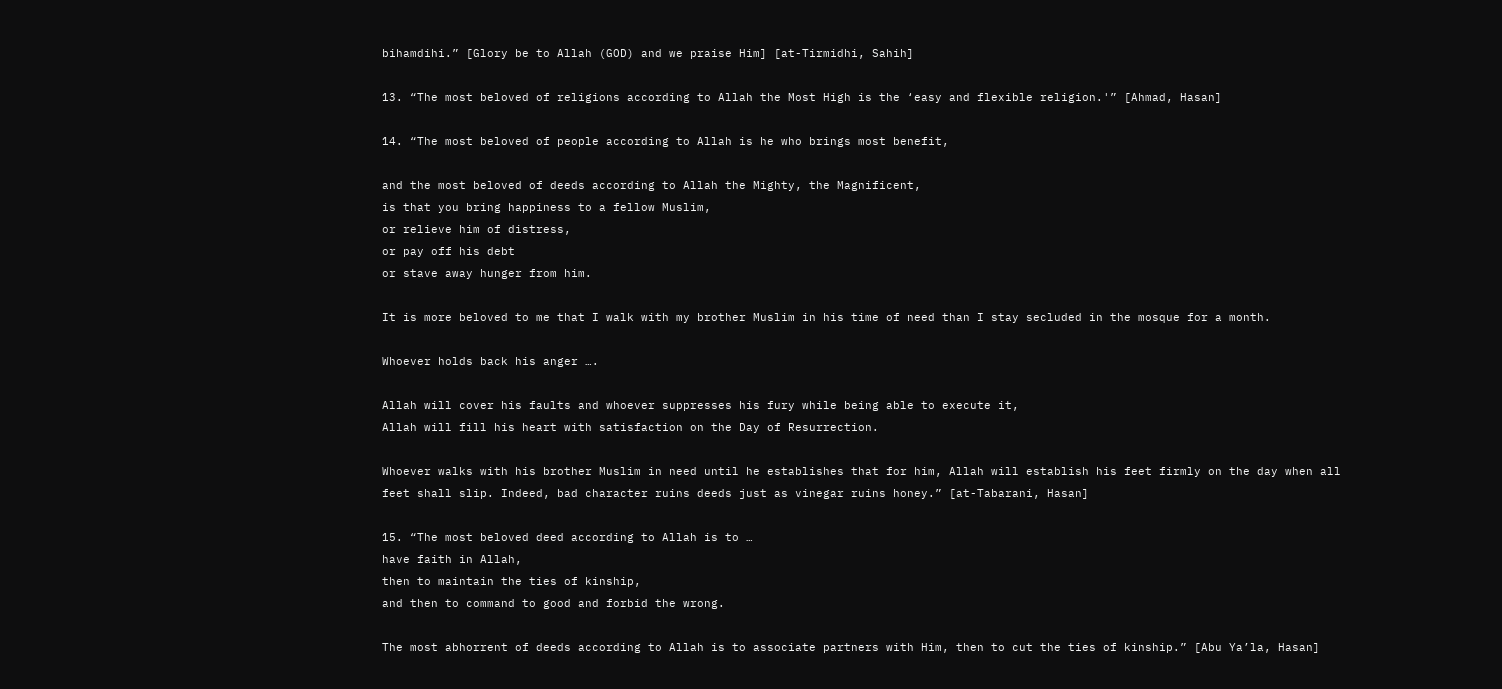bihamdihi.” [Glory be to Allah (GOD) and we praise Him] [at-Tirmidhi, Sahih]

13. “The most beloved of religions according to Allah the Most High is the ‘easy and flexible religion.'” [Ahmad, Hasan]

14. “The most beloved of people according to Allah is he who brings most benefit,

and the most beloved of deeds according to Allah the Mighty, the Magnificent,
is that you bring happiness to a fellow Muslim,
or relieve him of distress,
or pay off his debt
or stave away hunger from him.

It is more beloved to me that I walk with my brother Muslim in his time of need than I stay secluded in the mosque for a month.

Whoever holds back his anger ….

Allah will cover his faults and whoever suppresses his fury while being able to execute it,
Allah will fill his heart with satisfaction on the Day of Resurrection.

Whoever walks with his brother Muslim in need until he establishes that for him, Allah will establish his feet firmly on the day when all feet shall slip. Indeed, bad character ruins deeds just as vinegar ruins honey.” [at-Tabarani, Hasan]

15. “The most beloved deed according to Allah is to …
have faith in Allah,
then to maintain the ties of kinship,
and then to command to good and forbid the wrong.

The most abhorrent of deeds according to Allah is to associate partners with Him, then to cut the ties of kinship.” [Abu Ya’la, Hasan]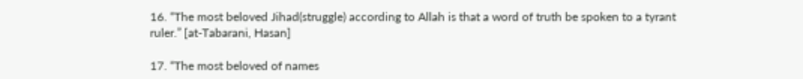16. “The most beloved Jihad(struggle) according to Allah is that a word of truth be spoken to a tyrant ruler.” [at-Tabarani, Hasan]

17. “The most beloved of names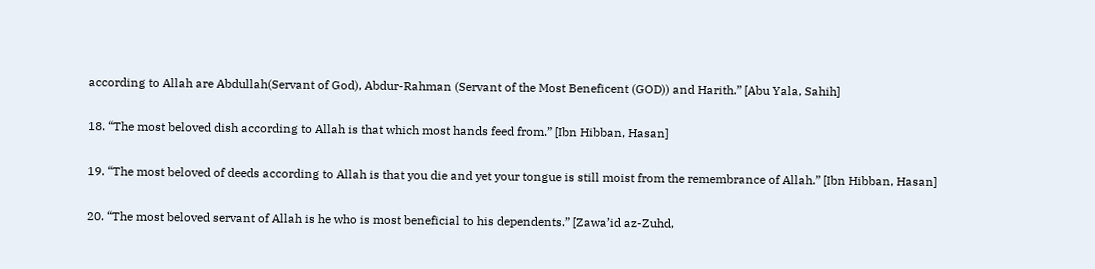according to Allah are Abdullah(Servant of God), Abdur-Rahman (Servant of the Most Beneficent (GOD)) and Harith.” [Abu Yala, Sahih]

18. “The most beloved dish according to Allah is that which most hands feed from.” [Ibn Hibban, Hasan]

19. “The most beloved of deeds according to Allah is that you die and yet your tongue is still moist from the remembrance of Allah.” [Ibn Hibban, Hasan]

20. “The most beloved servant of Allah is he who is most beneficial to his dependents.” [Zawa’id az-Zuhd,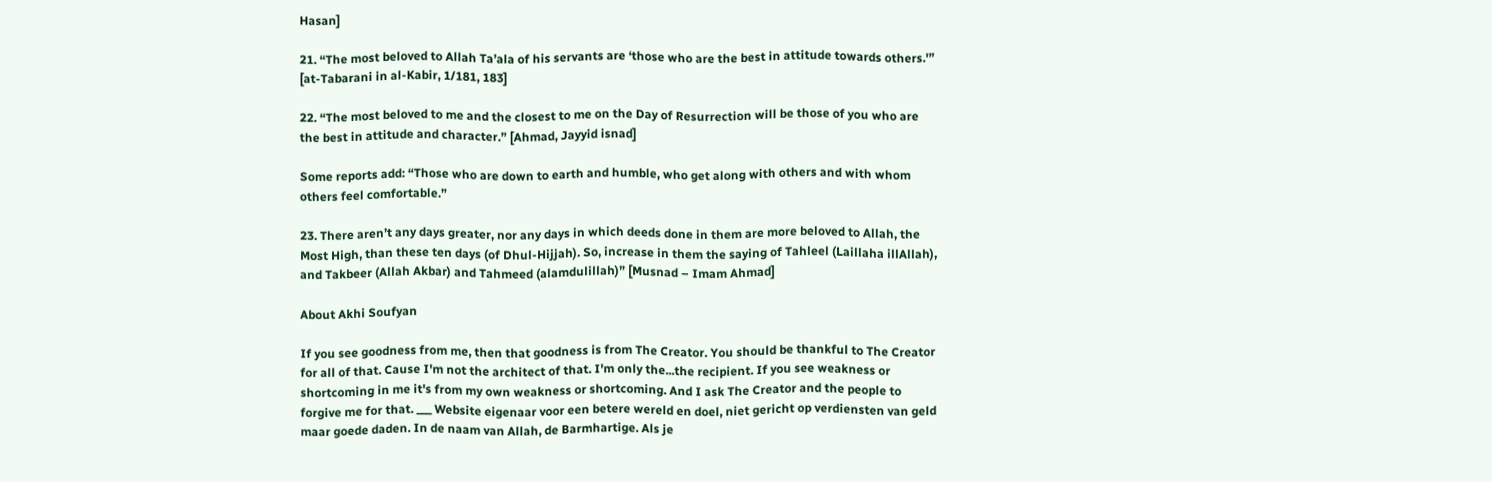Hasan]

21. “The most beloved to Allah Ta’ala of his servants are ‘those who are the best in attitude towards others.'” [at-Tabarani in al-Kabir, 1/181, 183]

22. “The most beloved to me and the closest to me on the Day of Resurrection will be those of you who are the best in attitude and character.” [Ahmad, Jayyid isnad]

Some reports add: “Those who are down to earth and humble, who get along with others and with whom others feel comfortable.”

23. There aren’t any days greater, nor any days in which deeds done in them are more beloved to Allah, the Most High, than these ten days (of Dhul-Hijjah). So, increase in them the saying of Tahleel (Laillaha illAllah), and Takbeer (Allah Akbar) and Tahmeed (alamdulillah)” [Musnad – Imam Ahmad]

About Akhi Soufyan

If you see goodness from me, then that goodness is from The Creator. You should be thankful to The Creator for all of that. Cause I'm not the architect of that. I'm only the...the recipient. If you see weakness or shortcoming in me it's from my own weakness or shortcoming. And I ask The Creator and the people to forgive me for that. ___ Website eigenaar voor een betere wereld en doel, niet gericht op verdiensten van geld maar goede daden. In de naam van Allah, de Barmhartige. Als je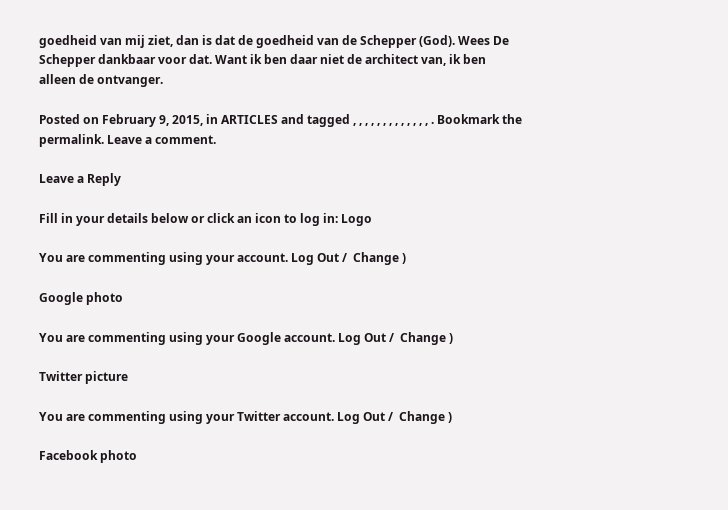goedheid van mij ziet, dan is dat de goedheid van de Schepper (God). Wees De Schepper dankbaar voor dat. Want ik ben daar niet de architect van, ik ben alleen de ontvanger.

Posted on February 9, 2015, in ARTICLES and tagged , , , , , , , , , , , , , . Bookmark the permalink. Leave a comment.

Leave a Reply

Fill in your details below or click an icon to log in: Logo

You are commenting using your account. Log Out /  Change )

Google photo

You are commenting using your Google account. Log Out /  Change )

Twitter picture

You are commenting using your Twitter account. Log Out /  Change )

Facebook photo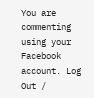You are commenting using your Facebook account. Log Out /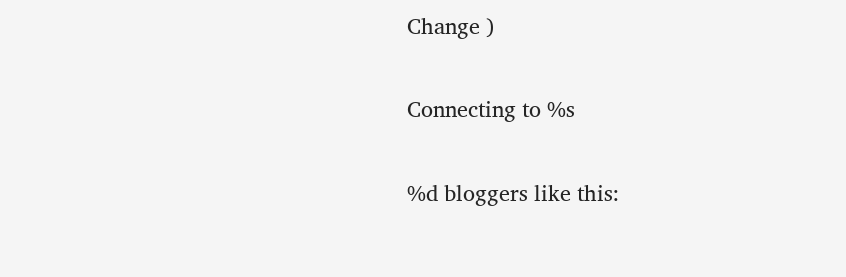Change )

Connecting to %s

%d bloggers like this: